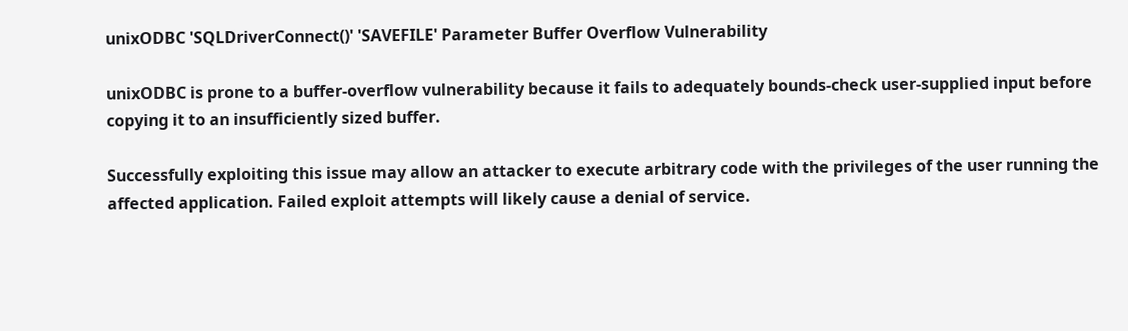unixODBC 'SQLDriverConnect()' 'SAVEFILE' Parameter Buffer Overflow Vulnerability

unixODBC is prone to a buffer-overflow vulnerability because it fails to adequately bounds-check user-supplied input before copying it to an insufficiently sized buffer.

Successfully exploiting this issue may allow an attacker to execute arbitrary code with the privileges of the user running the affected application. Failed exploit attempts will likely cause a denial of service.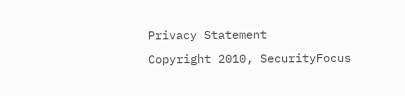Privacy Statement
Copyright 2010, SecurityFocus